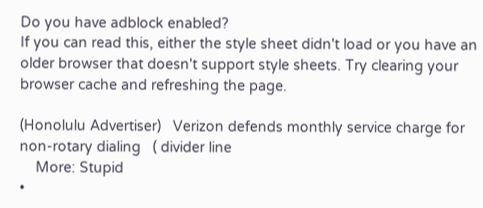Do you have adblock enabled?
If you can read this, either the style sheet didn't load or you have an older browser that doesn't support style sheets. Try clearing your browser cache and refreshing the page.

(Honolulu Advertiser)   Verizon defends monthly service charge for non-rotary dialing   ( divider line
    More: Stupid
•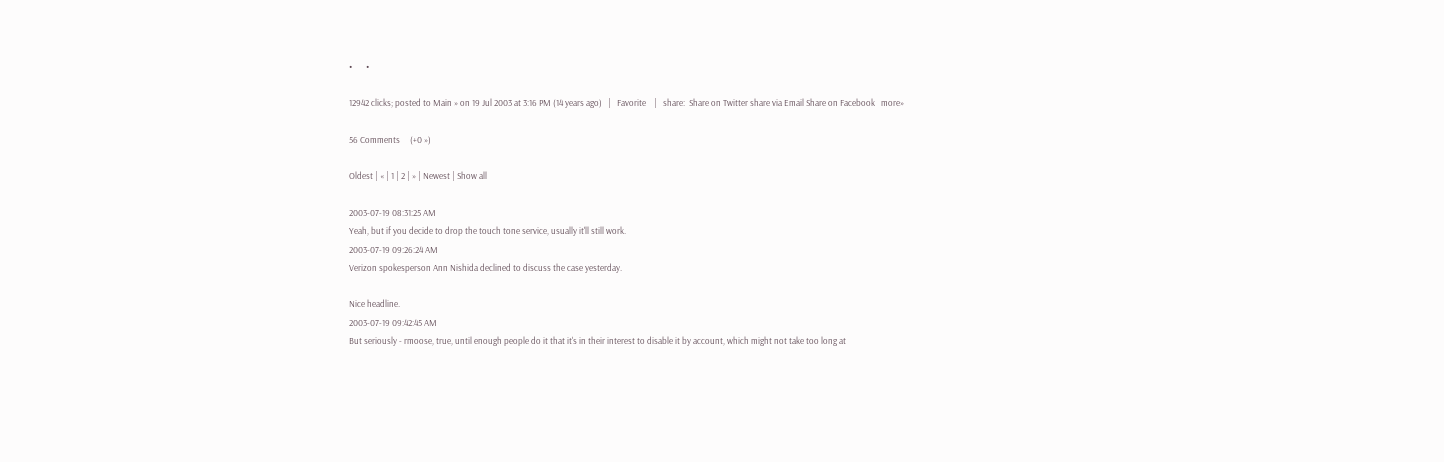•       •

12942 clicks; posted to Main » on 19 Jul 2003 at 3:16 PM (14 years ago)   |   Favorite    |   share:  Share on Twitter share via Email Share on Facebook   more»

56 Comments     (+0 »)

Oldest | « | 1 | 2 | » | Newest | Show all

2003-07-19 08:31:25 AM
Yeah, but if you decide to drop the touch tone service, usually it'll still work.
2003-07-19 09:26:24 AM
Verizon spokesperson Ann Nishida declined to discuss the case yesterday.

Nice headline.
2003-07-19 09:42:45 AM
But seriously - rmoose, true, until enough people do it that it's in their interest to disable it by account, which might not take too long at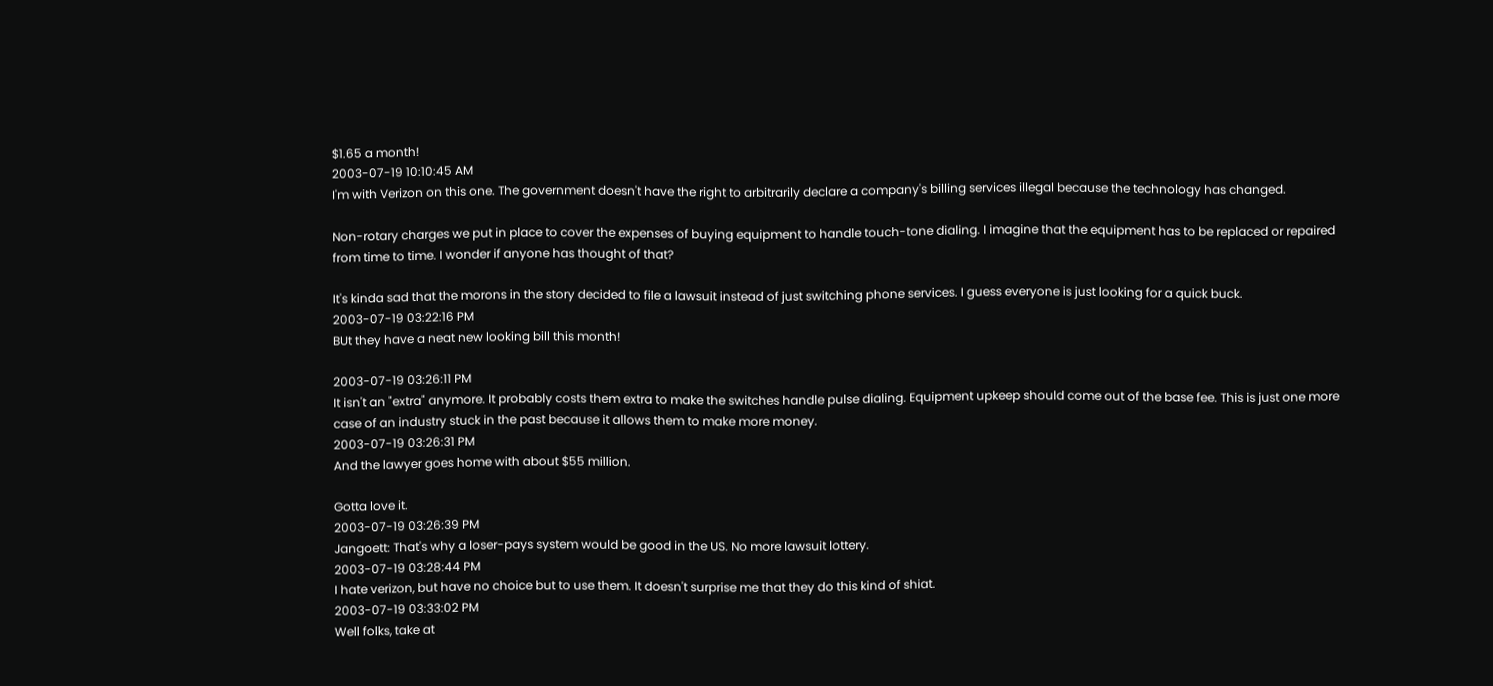$1.65 a month!
2003-07-19 10:10:45 AM
I'm with Verizon on this one. The government doesn't have the right to arbitrarily declare a company's billing services illegal because the technology has changed.

Non-rotary charges we put in place to cover the expenses of buying equipment to handle touch-tone dialing. I imagine that the equipment has to be replaced or repaired from time to time. I wonder if anyone has thought of that?

It's kinda sad that the morons in the story decided to file a lawsuit instead of just switching phone services. I guess everyone is just looking for a quick buck.
2003-07-19 03:22:16 PM
BUt they have a neat new looking bill this month!

2003-07-19 03:26:11 PM
It isn't an "extra" anymore. It probably costs them extra to make the switches handle pulse dialing. Equipment upkeep should come out of the base fee. This is just one more case of an industry stuck in the past because it allows them to make more money.
2003-07-19 03:26:31 PM
And the lawyer goes home with about $55 million.

Gotta love it.
2003-07-19 03:26:39 PM
Jangoett: That's why a loser-pays system would be good in the US. No more lawsuit lottery.
2003-07-19 03:28:44 PM
I hate verizon, but have no choice but to use them. It doesn't surprise me that they do this kind of shiat.
2003-07-19 03:33:02 PM
Well folks, take at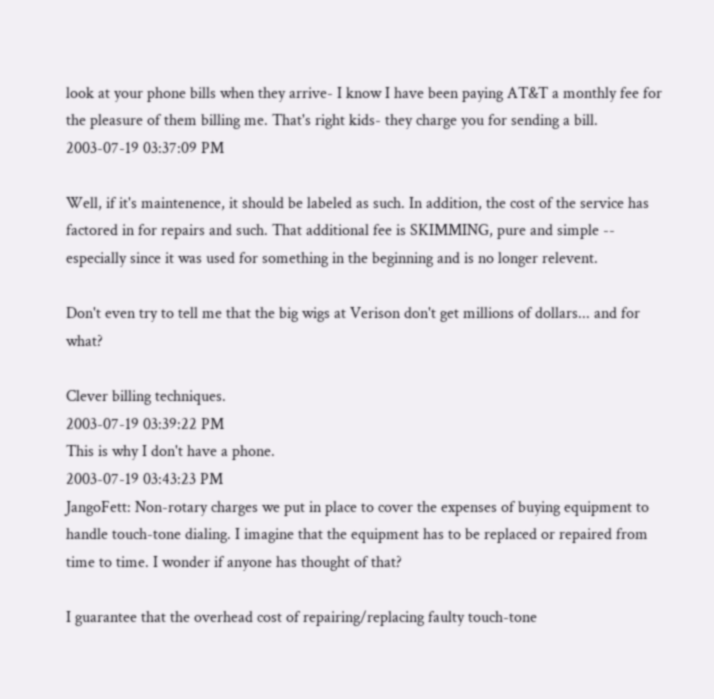look at your phone bills when they arrive- I know I have been paying AT&T a monthly fee for the pleasure of them billing me. That's right kids- they charge you for sending a bill.
2003-07-19 03:37:09 PM

Well, if it's maintenence, it should be labeled as such. In addition, the cost of the service has factored in for repairs and such. That additional fee is SKIMMING, pure and simple -- especially since it was used for something in the beginning and is no longer relevent.

Don't even try to tell me that the big wigs at Verison don't get millions of dollars... and for what?

Clever billing techniques.
2003-07-19 03:39:22 PM
This is why I don't have a phone.
2003-07-19 03:43:23 PM
JangoFett: Non-rotary charges we put in place to cover the expenses of buying equipment to handle touch-tone dialing. I imagine that the equipment has to be replaced or repaired from time to time. I wonder if anyone has thought of that?

I guarantee that the overhead cost of repairing/replacing faulty touch-tone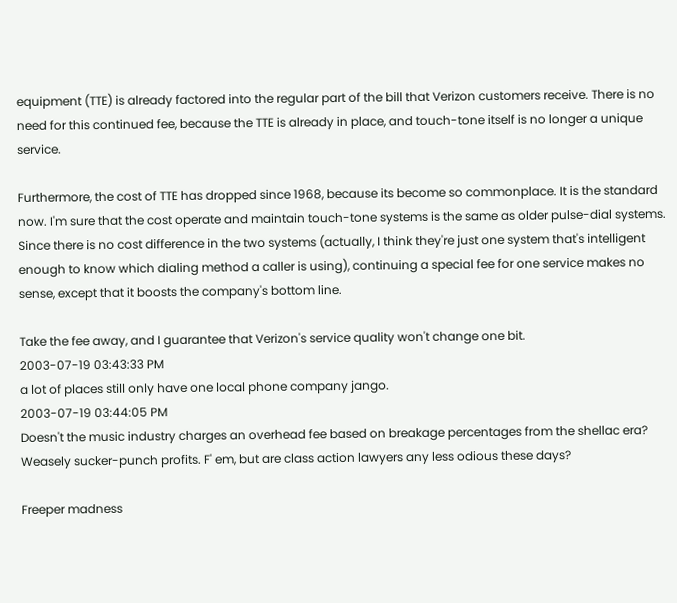equipment (TTE) is already factored into the regular part of the bill that Verizon customers receive. There is no need for this continued fee, because the TTE is already in place, and touch-tone itself is no longer a unique service.

Furthermore, the cost of TTE has dropped since 1968, because its become so commonplace. It is the standard now. I'm sure that the cost operate and maintain touch-tone systems is the same as older pulse-dial systems. Since there is no cost difference in the two systems (actually, I think they're just one system that's intelligent enough to know which dialing method a caller is using), continuing a special fee for one service makes no sense, except that it boosts the company's bottom line.

Take the fee away, and I guarantee that Verizon's service quality won't change one bit.
2003-07-19 03:43:33 PM
a lot of places still only have one local phone company jango.
2003-07-19 03:44:05 PM
Doesn't the music industry charges an overhead fee based on breakage percentages from the shellac era? Weasely sucker-punch profits. F' em, but are class action lawyers any less odious these days?

Freeper madness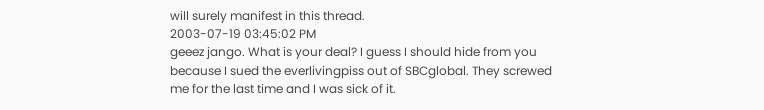will surely manifest in this thread.
2003-07-19 03:45:02 PM
geeez jango. What is your deal? I guess I should hide from you because I sued the everlivingpiss out of SBCglobal. They screwed me for the last time and I was sick of it.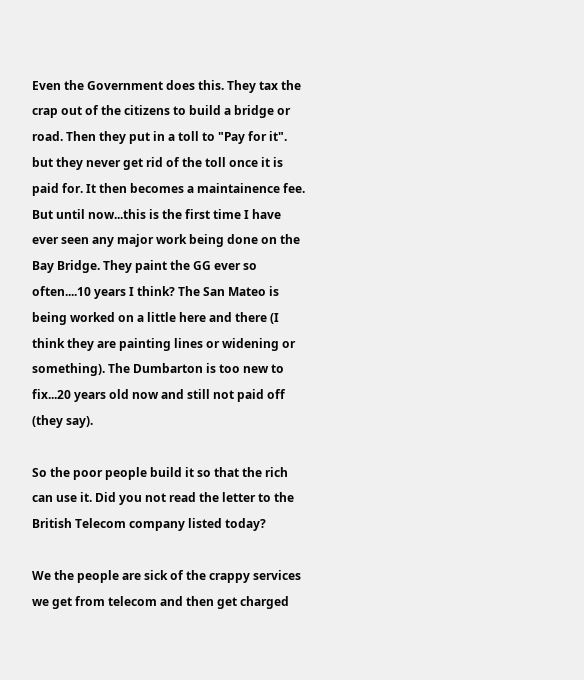Even the Government does this. They tax the crap out of the citizens to build a bridge or road. Then they put in a toll to "Pay for it". but they never get rid of the toll once it is paid for. It then becomes a maintainence fee. But until now...this is the first time I have ever seen any major work being done on the Bay Bridge. They paint the GG ever so often....10 years I think? The San Mateo is being worked on a little here and there (I think they are painting lines or widening or something). The Dumbarton is too new to fix...20 years old now and still not paid off (they say).

So the poor people build it so that the rich can use it. Did you not read the letter to the British Telecom company listed today?

We the people are sick of the crappy services we get from telecom and then get charged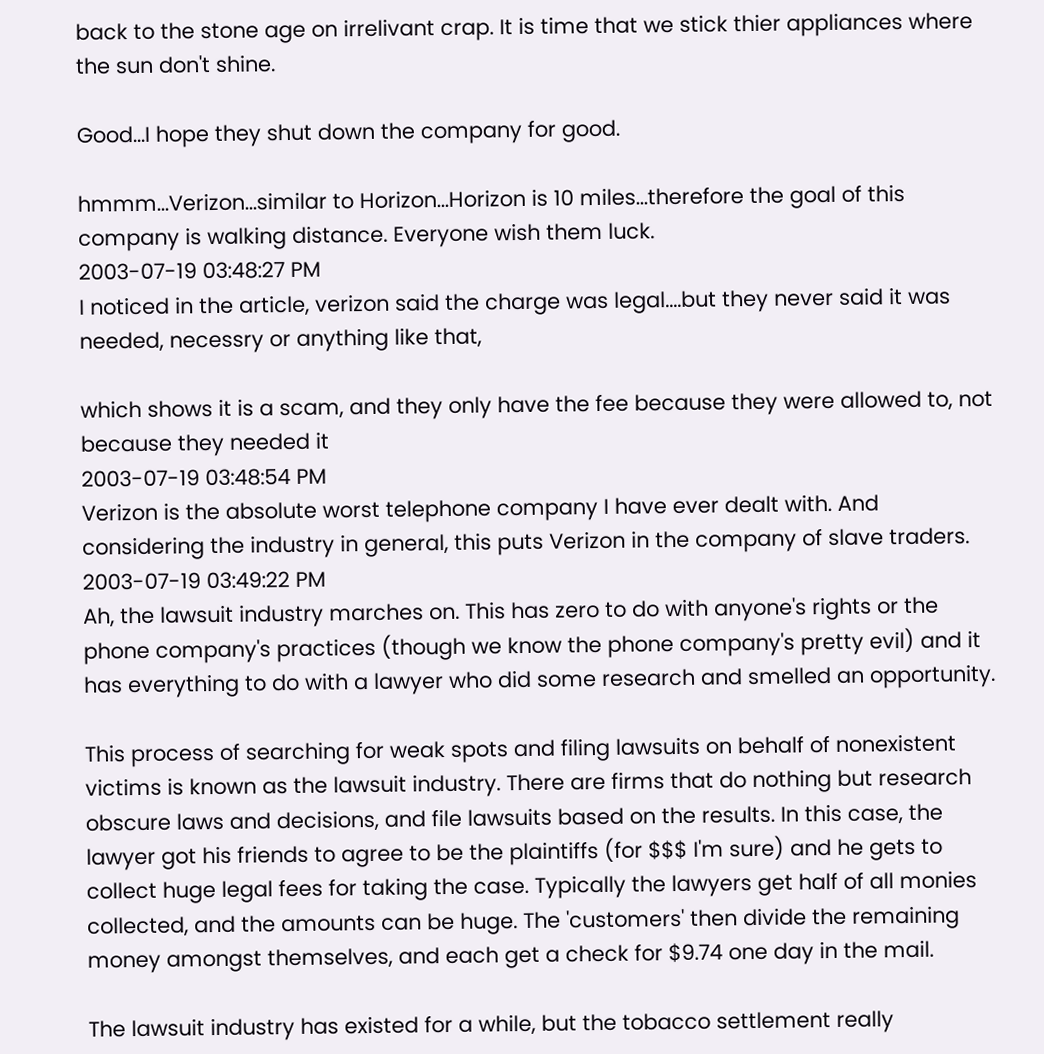back to the stone age on irrelivant crap. It is time that we stick thier appliances where the sun don't shine.

Good...I hope they shut down the company for good.

hmmm...Verizon...similar to Horizon...Horizon is 10 miles...therefore the goal of this company is walking distance. Everyone wish them luck.
2003-07-19 03:48:27 PM
I noticed in the article, verizon said the charge was legal....but they never said it was needed, necessry or anything like that,

which shows it is a scam, and they only have the fee because they were allowed to, not because they needed it
2003-07-19 03:48:54 PM
Verizon is the absolute worst telephone company I have ever dealt with. And considering the industry in general, this puts Verizon in the company of slave traders.
2003-07-19 03:49:22 PM
Ah, the lawsuit industry marches on. This has zero to do with anyone's rights or the phone company's practices (though we know the phone company's pretty evil) and it has everything to do with a lawyer who did some research and smelled an opportunity.

This process of searching for weak spots and filing lawsuits on behalf of nonexistent victims is known as the lawsuit industry. There are firms that do nothing but research obscure laws and decisions, and file lawsuits based on the results. In this case, the lawyer got his friends to agree to be the plaintiffs (for $$$ I'm sure) and he gets to collect huge legal fees for taking the case. Typically the lawyers get half of all monies collected, and the amounts can be huge. The 'customers' then divide the remaining money amongst themselves, and each get a check for $9.74 one day in the mail.

The lawsuit industry has existed for a while, but the tobacco settlement really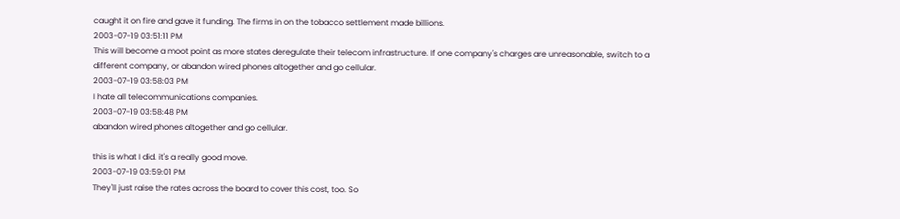caught it on fire and gave it funding. The firms in on the tobacco settlement made billions.
2003-07-19 03:51:11 PM
This will become a moot point as more states deregulate their telecom infrastructure. If one company's charges are unreasonable, switch to a different company, or abandon wired phones altogether and go cellular.
2003-07-19 03:58:03 PM
I hate all telecommunications companies.
2003-07-19 03:58:48 PM
abandon wired phones altogether and go cellular.

this is what I did. it's a really good move.
2003-07-19 03:59:01 PM
They'll just raise the rates across the board to cover this cost, too. So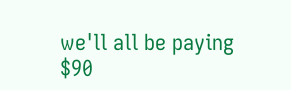we'll all be paying $90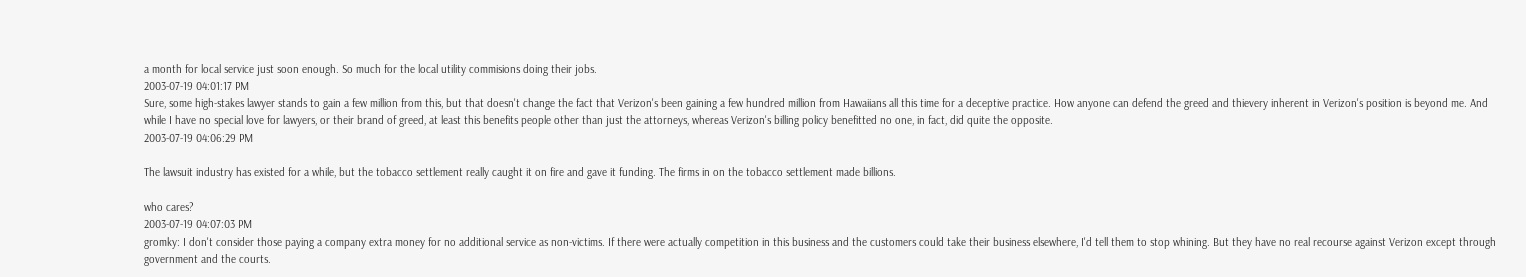a month for local service just soon enough. So much for the local utility commisions doing their jobs.
2003-07-19 04:01:17 PM
Sure, some high-stakes lawyer stands to gain a few million from this, but that doesn't change the fact that Verizon's been gaining a few hundred million from Hawaiians all this time for a deceptive practice. How anyone can defend the greed and thievery inherent in Verizon's position is beyond me. And while I have no special love for lawyers, or their brand of greed, at least this benefits people other than just the attorneys, whereas Verizon's billing policy benefitted no one, in fact, did quite the opposite.
2003-07-19 04:06:29 PM

The lawsuit industry has existed for a while, but the tobacco settlement really caught it on fire and gave it funding. The firms in on the tobacco settlement made billions.

who cares?
2003-07-19 04:07:03 PM
gromky: I don't consider those paying a company extra money for no additional service as non-victims. If there were actually competition in this business and the customers could take their business elsewhere, I'd tell them to stop whining. But they have no real recourse against Verizon except through government and the courts.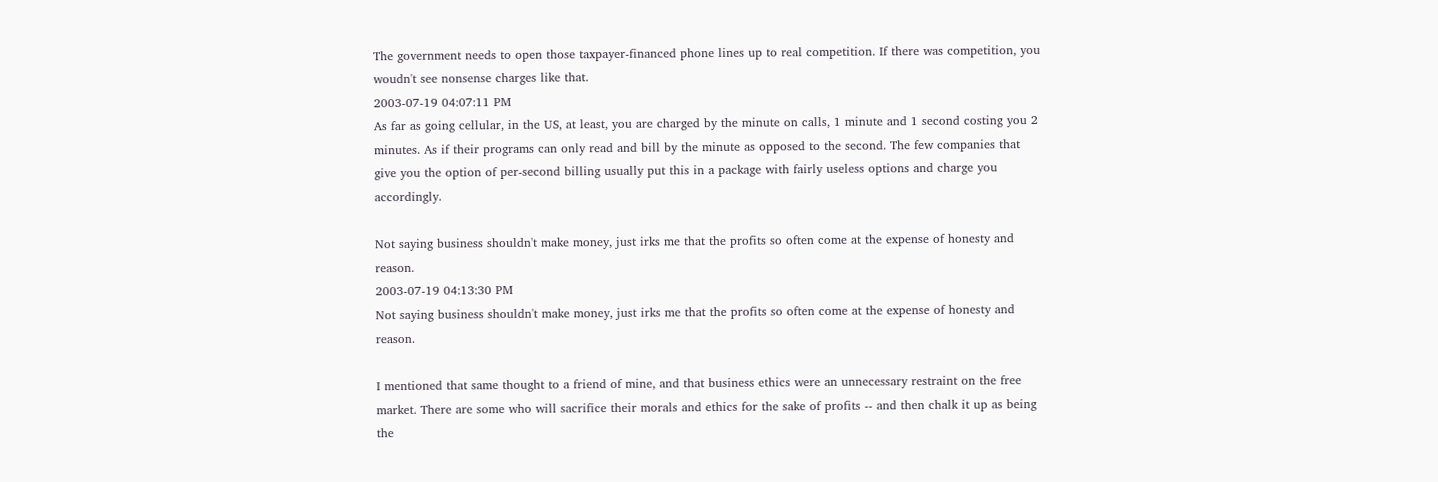The government needs to open those taxpayer-financed phone lines up to real competition. If there was competition, you woudn't see nonsense charges like that.
2003-07-19 04:07:11 PM
As far as going cellular, in the US, at least, you are charged by the minute on calls, 1 minute and 1 second costing you 2 minutes. As if their programs can only read and bill by the minute as opposed to the second. The few companies that give you the option of per-second billing usually put this in a package with fairly useless options and charge you accordingly.

Not saying business shouldn't make money, just irks me that the profits so often come at the expense of honesty and reason.
2003-07-19 04:13:30 PM
Not saying business shouldn't make money, just irks me that the profits so often come at the expense of honesty and reason.

I mentioned that same thought to a friend of mine, and that business ethics were an unnecessary restraint on the free market. There are some who will sacrifice their morals and ethics for the sake of profits -- and then chalk it up as being the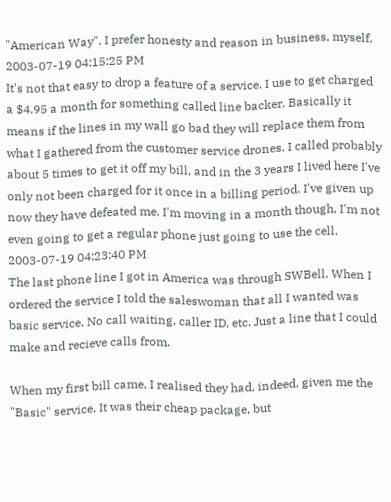"American Way". I prefer honesty and reason in business, myself.
2003-07-19 04:15:25 PM
It's not that easy to drop a feature of a service. I use to get charged a $4.95 a month for something called line backer. Basically it means if the lines in my wall go bad they will replace them from what I gathered from the customer service drones. I called probably about 5 times to get it off my bill, and in the 3 years I lived here I've only not been charged for it once in a billing period. I've given up now they have defeated me. I'm moving in a month though, I'm not even going to get a regular phone just going to use the cell.
2003-07-19 04:23:40 PM
The last phone line I got in America was through SWBell. When I ordered the service I told the saleswoman that all I wanted was basic service. No call waiting, caller ID, etc. Just a line that I could make and recieve calls from.

When my first bill came, I realised they had, indeed, given me the "Basic" service. It was their cheap package, but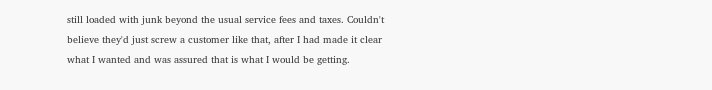still loaded with junk beyond the usual service fees and taxes. Couldn't believe they'd just screw a customer like that, after I had made it clear what I wanted and was assured that is what I would be getting.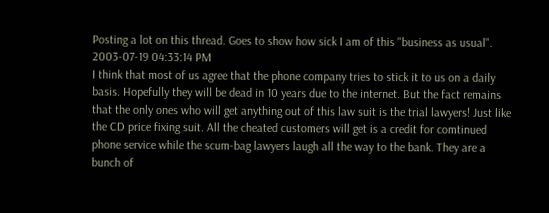Posting a lot on this thread. Goes to show how sick I am of this "business as usual".
2003-07-19 04:33:14 PM
I think that most of us agree that the phone company tries to stick it to us on a daily basis. Hopefully they will be dead in 10 years due to the internet. But the fact remains that the only ones who will get anything out of this law suit is the trial lawyers! Just like the CD price fixing suit. All the cheated customers will get is a credit for comtinued phone service while the scum-bag lawyers laugh all the way to the bank. They are a bunch of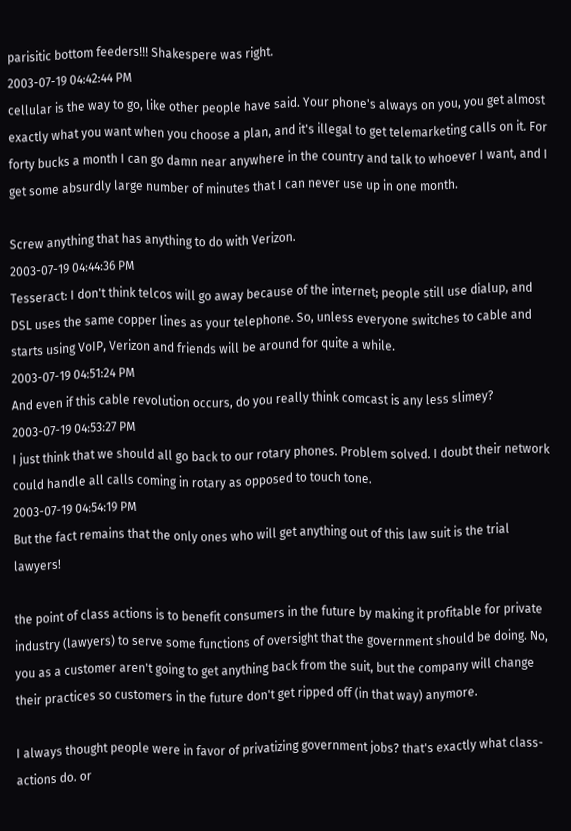parisitic bottom feeders!!! Shakespere was right.
2003-07-19 04:42:44 PM
cellular is the way to go, like other people have said. Your phone's always on you, you get almost exactly what you want when you choose a plan, and it's illegal to get telemarketing calls on it. For forty bucks a month I can go damn near anywhere in the country and talk to whoever I want, and I get some absurdly large number of minutes that I can never use up in one month.

Screw anything that has anything to do with Verizon.
2003-07-19 04:44:36 PM
Tesseract: I don't think telcos will go away because of the internet; people still use dialup, and DSL uses the same copper lines as your telephone. So, unless everyone switches to cable and starts using VoIP, Verizon and friends will be around for quite a while.
2003-07-19 04:51:24 PM
And even if this cable revolution occurs, do you really think comcast is any less slimey?
2003-07-19 04:53:27 PM
I just think that we should all go back to our rotary phones. Problem solved. I doubt their network could handle all calls coming in rotary as opposed to touch tone.
2003-07-19 04:54:19 PM
But the fact remains that the only ones who will get anything out of this law suit is the trial lawyers!

the point of class actions is to benefit consumers in the future by making it profitable for private industry (lawyers) to serve some functions of oversight that the government should be doing. No, you as a customer aren't going to get anything back from the suit, but the company will change their practices so customers in the future don't get ripped off (in that way) anymore.

I always thought people were in favor of privatizing government jobs? that's exactly what class-actions do. or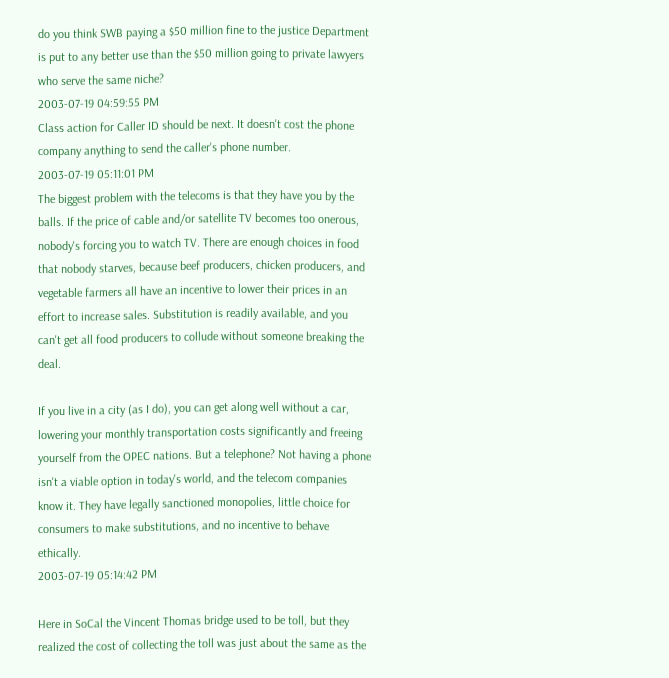do you think SWB paying a $50 million fine to the justice Department is put to any better use than the $50 million going to private lawyers who serve the same niche?
2003-07-19 04:59:55 PM
Class action for Caller ID should be next. It doesn't cost the phone company anything to send the caller's phone number.
2003-07-19 05:11:01 PM
The biggest problem with the telecoms is that they have you by the balls. If the price of cable and/or satellite TV becomes too onerous, nobody's forcing you to watch TV. There are enough choices in food that nobody starves, because beef producers, chicken producers, and vegetable farmers all have an incentive to lower their prices in an effort to increase sales. Substitution is readily available, and you can't get all food producers to collude without someone breaking the deal.

If you live in a city (as I do), you can get along well without a car, lowering your monthly transportation costs significantly and freeing yourself from the OPEC nations. But a telephone? Not having a phone isn't a viable option in today's world, and the telecom companies know it. They have legally sanctioned monopolies, little choice for consumers to make substitutions, and no incentive to behave ethically.
2003-07-19 05:14:42 PM

Here in SoCal the Vincent Thomas bridge used to be toll, but they realized the cost of collecting the toll was just about the same as the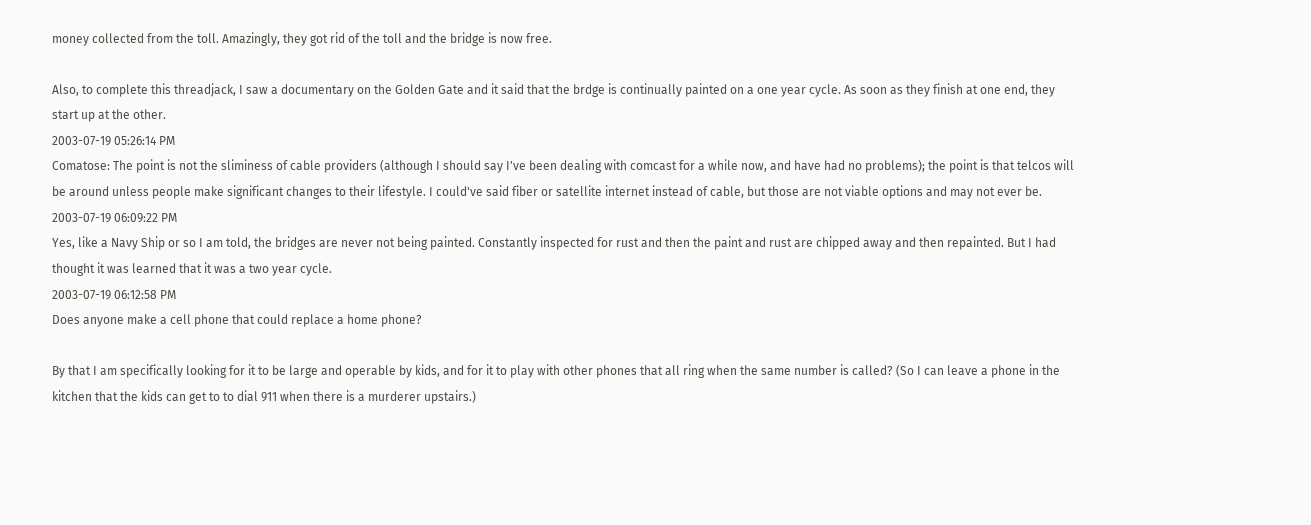money collected from the toll. Amazingly, they got rid of the toll and the bridge is now free.

Also, to complete this threadjack, I saw a documentary on the Golden Gate and it said that the brdge is continually painted on a one year cycle. As soon as they finish at one end, they start up at the other.
2003-07-19 05:26:14 PM
Comatose: The point is not the sliminess of cable providers (although I should say I've been dealing with comcast for a while now, and have had no problems); the point is that telcos will be around unless people make significant changes to their lifestyle. I could've said fiber or satellite internet instead of cable, but those are not viable options and may not ever be.
2003-07-19 06:09:22 PM
Yes, like a Navy Ship or so I am told, the bridges are never not being painted. Constantly inspected for rust and then the paint and rust are chipped away and then repainted. But I had thought it was learned that it was a two year cycle.
2003-07-19 06:12:58 PM
Does anyone make a cell phone that could replace a home phone?

By that I am specifically looking for it to be large and operable by kids, and for it to play with other phones that all ring when the same number is called? (So I can leave a phone in the kitchen that the kids can get to to dial 911 when there is a murderer upstairs.)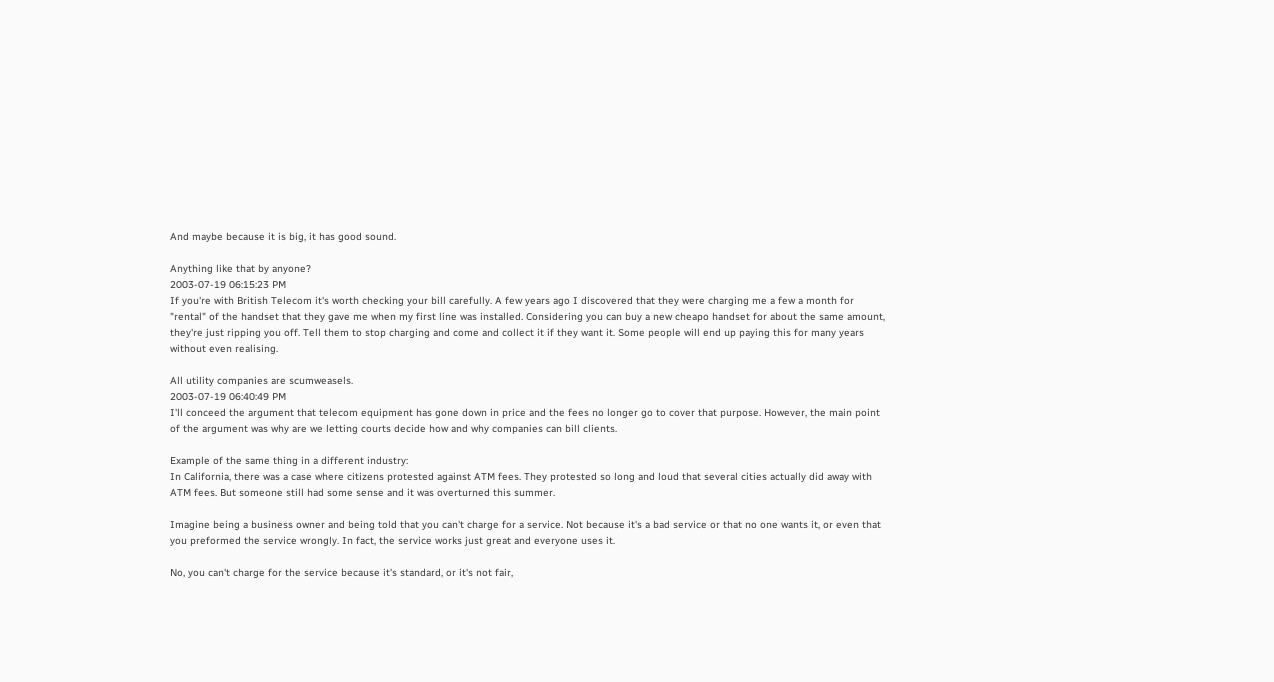And maybe because it is big, it has good sound.

Anything like that by anyone?
2003-07-19 06:15:23 PM
If you're with British Telecom it's worth checking your bill carefully. A few years ago I discovered that they were charging me a few a month for "rental" of the handset that they gave me when my first line was installed. Considering you can buy a new cheapo handset for about the same amount, they're just ripping you off. Tell them to stop charging and come and collect it if they want it. Some people will end up paying this for many years without even realising.

All utility companies are scumweasels.
2003-07-19 06:40:49 PM
I'll conceed the argument that telecom equipment has gone down in price and the fees no longer go to cover that purpose. However, the main point of the argument was why are we letting courts decide how and why companies can bill clients.

Example of the same thing in a different industry:
In California, there was a case where citizens protested against ATM fees. They protested so long and loud that several cities actually did away with ATM fees. But someone still had some sense and it was overturned this summer.

Imagine being a business owner and being told that you can't charge for a service. Not because it's a bad service or that no one wants it, or even that you preformed the service wrongly. In fact, the service works just great and everyone uses it.

No, you can't charge for the service because it's standard, or it's not fair,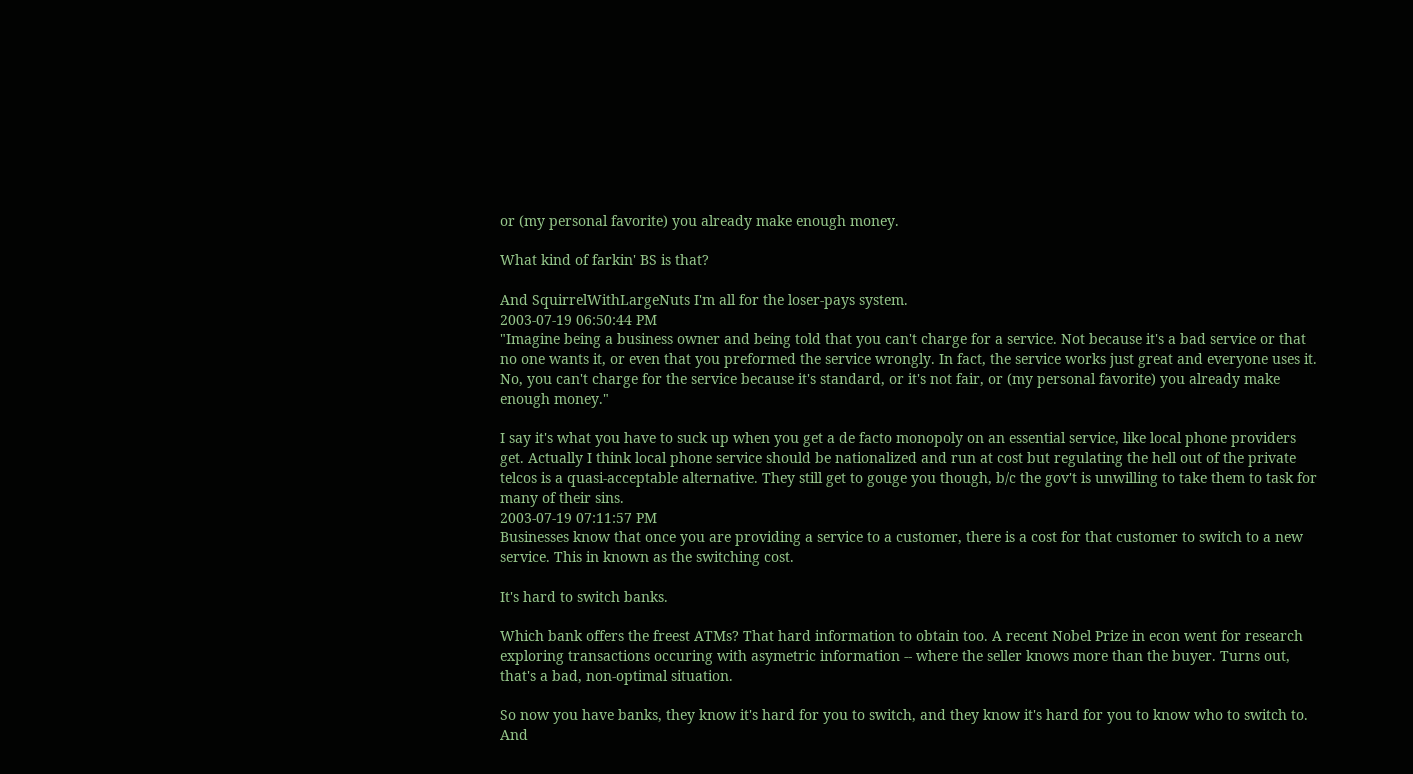or (my personal favorite) you already make enough money.

What kind of farkin' BS is that?

And SquirrelWithLargeNuts I'm all for the loser-pays system.
2003-07-19 06:50:44 PM
"Imagine being a business owner and being told that you can't charge for a service. Not because it's a bad service or that no one wants it, or even that you preformed the service wrongly. In fact, the service works just great and everyone uses it. No, you can't charge for the service because it's standard, or it's not fair, or (my personal favorite) you already make enough money."

I say it's what you have to suck up when you get a de facto monopoly on an essential service, like local phone providers get. Actually I think local phone service should be nationalized and run at cost but regulating the hell out of the private telcos is a quasi-acceptable alternative. They still get to gouge you though, b/c the gov't is unwilling to take them to task for many of their sins.
2003-07-19 07:11:57 PM
Businesses know that once you are providing a service to a customer, there is a cost for that customer to switch to a new service. This in known as the switching cost.

It's hard to switch banks.

Which bank offers the freest ATMs? That hard information to obtain too. A recent Nobel Prize in econ went for research exploring transactions occuring with asymetric information -- where the seller knows more than the buyer. Turns out, that's a bad, non-optimal situation.

So now you have banks, they know it's hard for you to switch, and they know it's hard for you to know who to switch to. And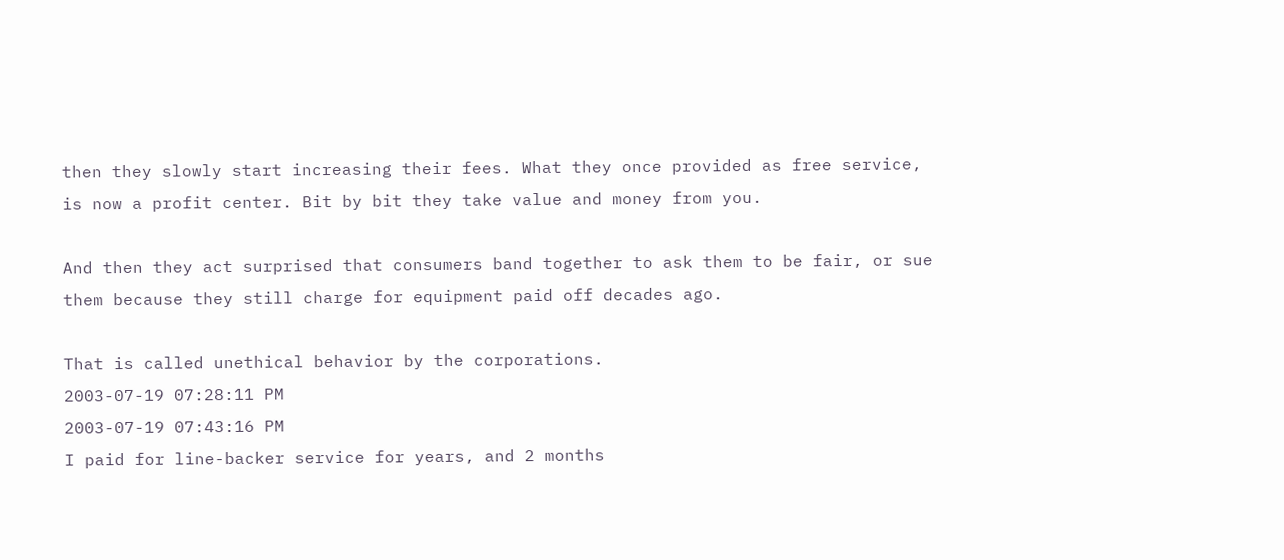then they slowly start increasing their fees. What they once provided as free service, is now a profit center. Bit by bit they take value and money from you.

And then they act surprised that consumers band together to ask them to be fair, or sue them because they still charge for equipment paid off decades ago.

That is called unethical behavior by the corporations.
2003-07-19 07:28:11 PM
2003-07-19 07:43:16 PM
I paid for line-backer service for years, and 2 months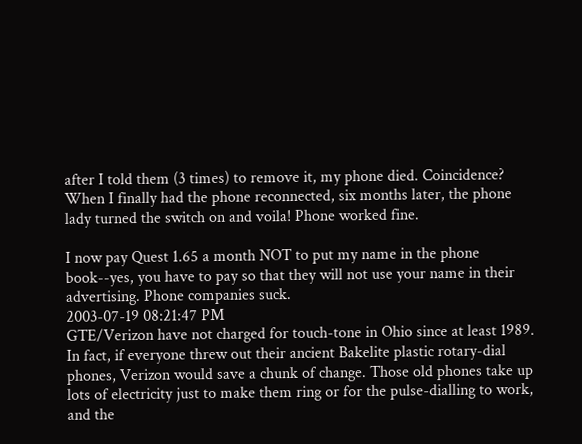after I told them (3 times) to remove it, my phone died. Coincidence? When I finally had the phone reconnected, six months later, the phone lady turned the switch on and voila! Phone worked fine.

I now pay Quest 1.65 a month NOT to put my name in the phone book--yes, you have to pay so that they will not use your name in their advertising. Phone companies suck.
2003-07-19 08:21:47 PM
GTE/Verizon have not charged for touch-tone in Ohio since at least 1989. In fact, if everyone threw out their ancient Bakelite plastic rotary-dial phones, Verizon would save a chunk of change. Those old phones take up lots of electricity just to make them ring or for the pulse-dialling to work, and the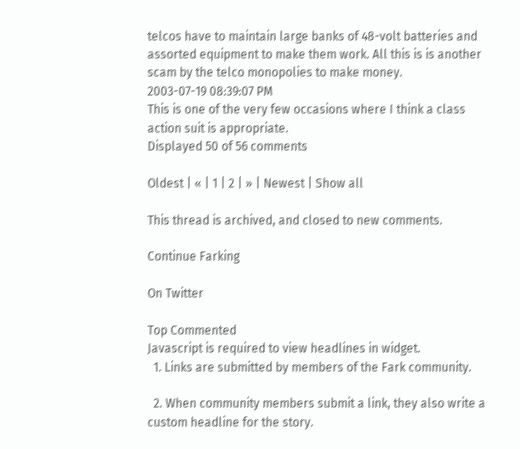telcos have to maintain large banks of 48-volt batteries and assorted equipment to make them work. All this is is another scam by the telco monopolies to make money.
2003-07-19 08:39:07 PM
This is one of the very few occasions where I think a class action suit is appropriate.
Displayed 50 of 56 comments

Oldest | « | 1 | 2 | » | Newest | Show all

This thread is archived, and closed to new comments.

Continue Farking

On Twitter

Top Commented
Javascript is required to view headlines in widget.
  1. Links are submitted by members of the Fark community.

  2. When community members submit a link, they also write a custom headline for the story.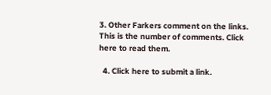3. Other Farkers comment on the links. This is the number of comments. Click here to read them.

  4. Click here to submit a link.